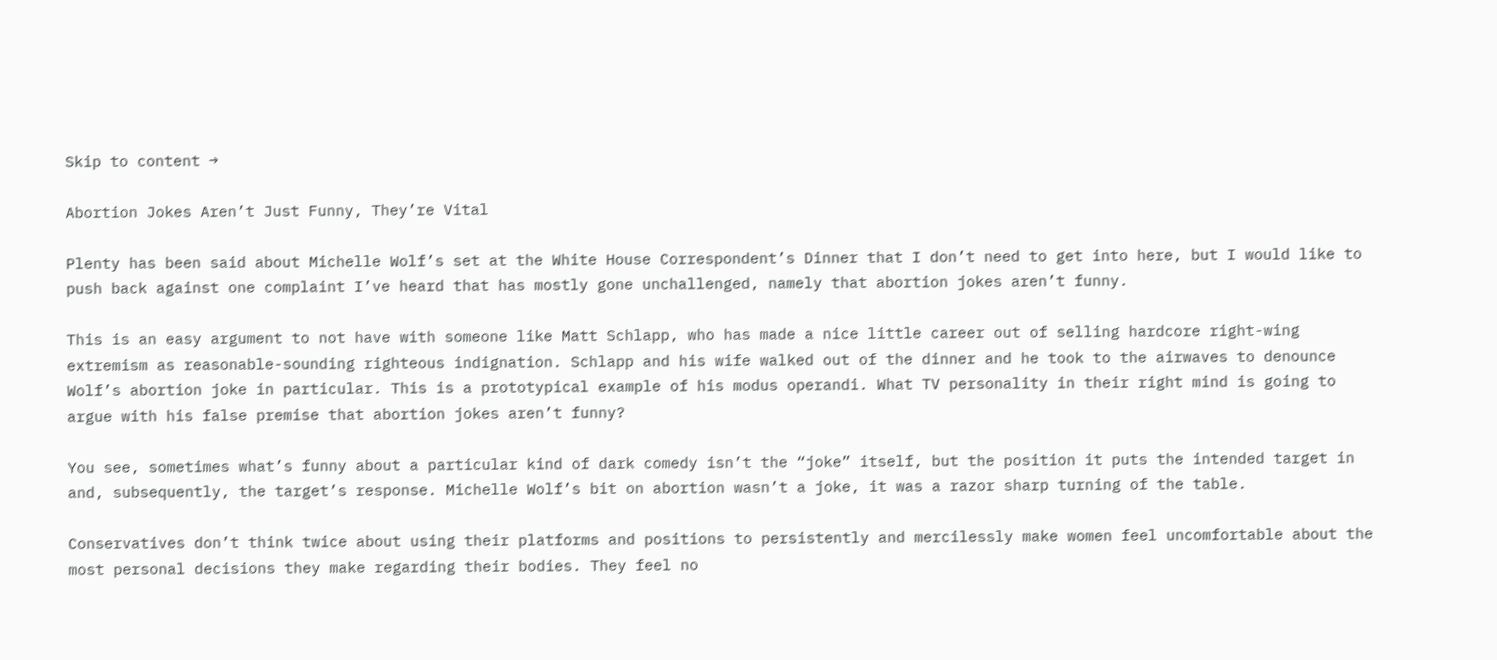Skip to content →

Abortion Jokes Aren’t Just Funny, They’re Vital

Plenty has been said about Michelle Wolf’s set at the White House Correspondent’s Dinner that I don’t need to get into here, but I would like to push back against one complaint I’ve heard that has mostly gone unchallenged, namely that abortion jokes aren’t funny.

This is an easy argument to not have with someone like Matt Schlapp, who has made a nice little career out of selling hardcore right-wing extremism as reasonable-sounding righteous indignation. Schlapp and his wife walked out of the dinner and he took to the airwaves to denounce Wolf’s abortion joke in particular. This is a prototypical example of his modus operandi. What TV personality in their right mind is going to argue with his false premise that abortion jokes aren’t funny?

You see, sometimes what’s funny about a particular kind of dark comedy isn’t the “joke” itself, but the position it puts the intended target in and, subsequently, the target’s response. Michelle Wolf’s bit on abortion wasn’t a joke, it was a razor sharp turning of the table.

Conservatives don’t think twice about using their platforms and positions to persistently and mercilessly make women feel uncomfortable about the most personal decisions they make regarding their bodies. They feel no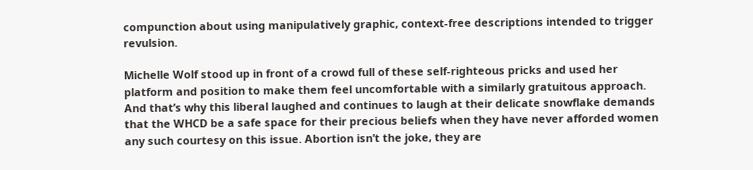compunction about using manipulatively graphic, context-free descriptions intended to trigger revulsion.

Michelle Wolf stood up in front of a crowd full of these self-righteous pricks and used her platform and position to make them feel uncomfortable with a similarly gratuitous approach. And that’s why this liberal laughed and continues to laugh at their delicate snowflake demands that the WHCD be a safe space for their precious beliefs when they have never afforded women any such courtesy on this issue. Abortion isn’t the joke, they are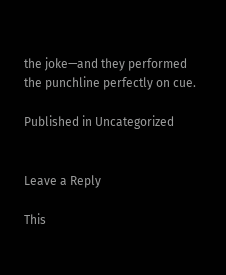the joke—and they performed the punchline perfectly on cue.

Published in Uncategorized


Leave a Reply

This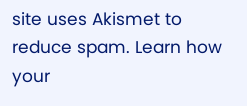site uses Akismet to reduce spam. Learn how your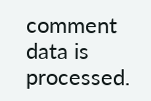comment data is processed.